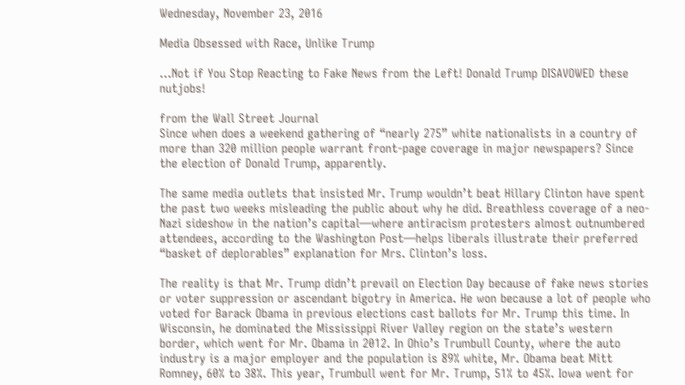Wednesday, November 23, 2016

Media Obsessed with Race, Unlike Trump

...Not if You Stop Reacting to Fake News from the Left! Donald Trump DISAVOWED these nutjobs!

from the Wall Street Journal
Since when does a weekend gathering of “nearly 275” white nationalists in a country of more than 320 million people warrant front-page coverage in major newspapers? Since the election of Donald Trump, apparently.

The same media outlets that insisted Mr. Trump wouldn’t beat Hillary Clinton have spent the past two weeks misleading the public about why he did. Breathless coverage of a neo-Nazi sideshow in the nation’s capital—where antiracism protesters almost outnumbered attendees, according to the Washington Post—helps liberals illustrate their preferred “basket of deplorables” explanation for Mrs. Clinton’s loss.

The reality is that Mr. Trump didn’t prevail on Election Day because of fake news stories or voter suppression or ascendant bigotry in America. He won because a lot of people who voted for Barack Obama in previous elections cast ballots for Mr. Trump this time. In Wisconsin, he dominated the Mississippi River Valley region on the state’s western border, which went for Mr. Obama in 2012. In Ohio’s Trumbull County, where the auto industry is a major employer and the population is 89% white, Mr. Obama beat Mitt Romney, 60% to 38%. This year, Trumbull went for Mr. Trump, 51% to 45%. Iowa went for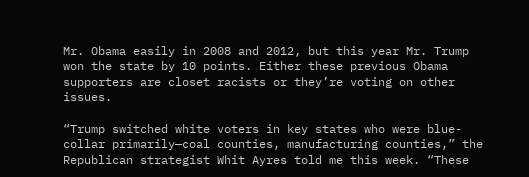Mr. Obama easily in 2008 and 2012, but this year Mr. Trump won the state by 10 points. Either these previous Obama supporters are closet racists or they’re voting on other issues.

“Trump switched white voters in key states who were blue-collar primarily—coal counties, manufacturing counties,” the Republican strategist Whit Ayres told me this week. “These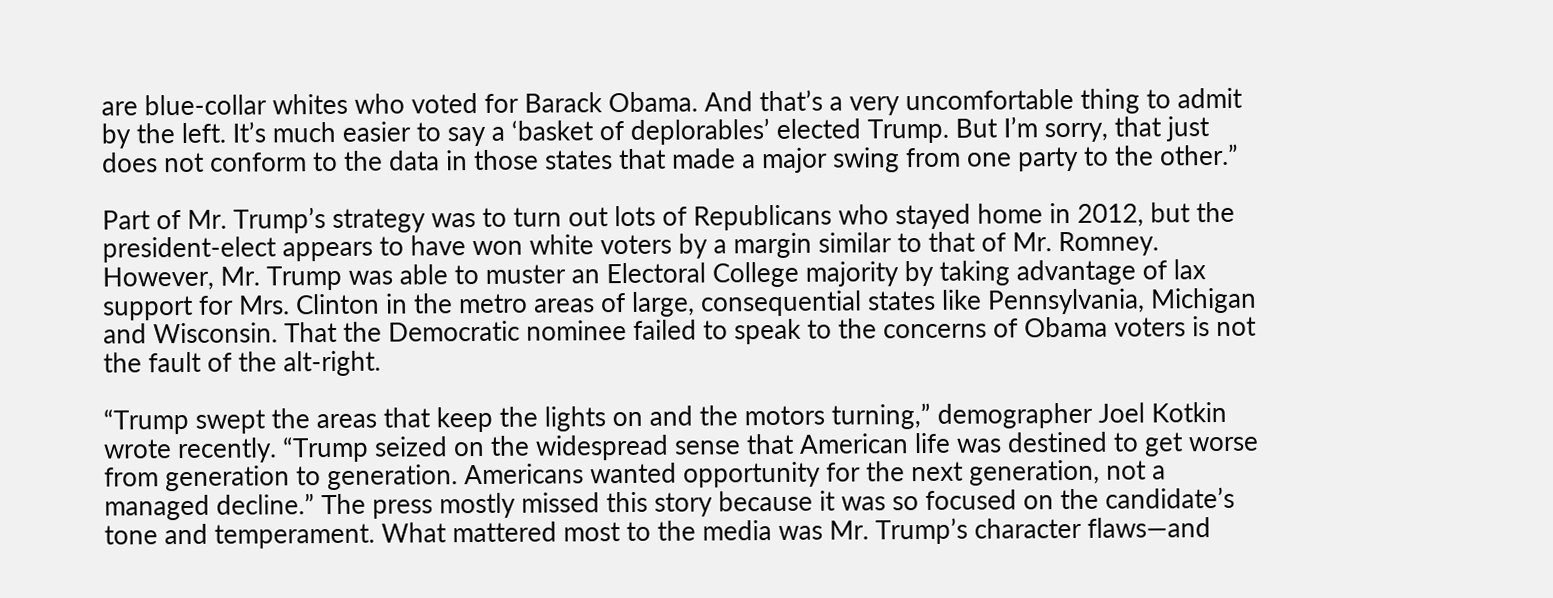are blue-collar whites who voted for Barack Obama. And that’s a very uncomfortable thing to admit by the left. It’s much easier to say a ‘basket of deplorables’ elected Trump. But I’m sorry, that just does not conform to the data in those states that made a major swing from one party to the other.”

Part of Mr. Trump’s strategy was to turn out lots of Republicans who stayed home in 2012, but the president-elect appears to have won white voters by a margin similar to that of Mr. Romney. However, Mr. Trump was able to muster an Electoral College majority by taking advantage of lax support for Mrs. Clinton in the metro areas of large, consequential states like Pennsylvania, Michigan and Wisconsin. That the Democratic nominee failed to speak to the concerns of Obama voters is not the fault of the alt-right.

“Trump swept the areas that keep the lights on and the motors turning,” demographer Joel Kotkin wrote recently. “Trump seized on the widespread sense that American life was destined to get worse from generation to generation. Americans wanted opportunity for the next generation, not a managed decline.” The press mostly missed this story because it was so focused on the candidate’s tone and temperament. What mattered most to the media was Mr. Trump’s character flaws—and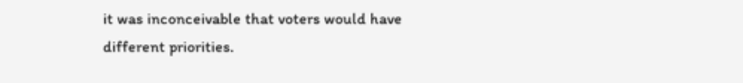it was inconceivable that voters would have different priorities.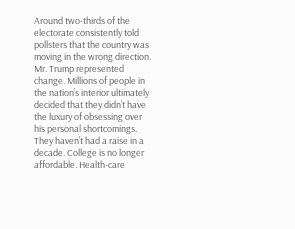Around two-thirds of the electorate consistently told pollsters that the country was moving in the wrong direction. Mr. Trump represented change. Millions of people in the nation’s interior ultimately decided that they didn’t have the luxury of obsessing over his personal shortcomings. They haven’t had a raise in a decade. College is no longer affordable. Health-care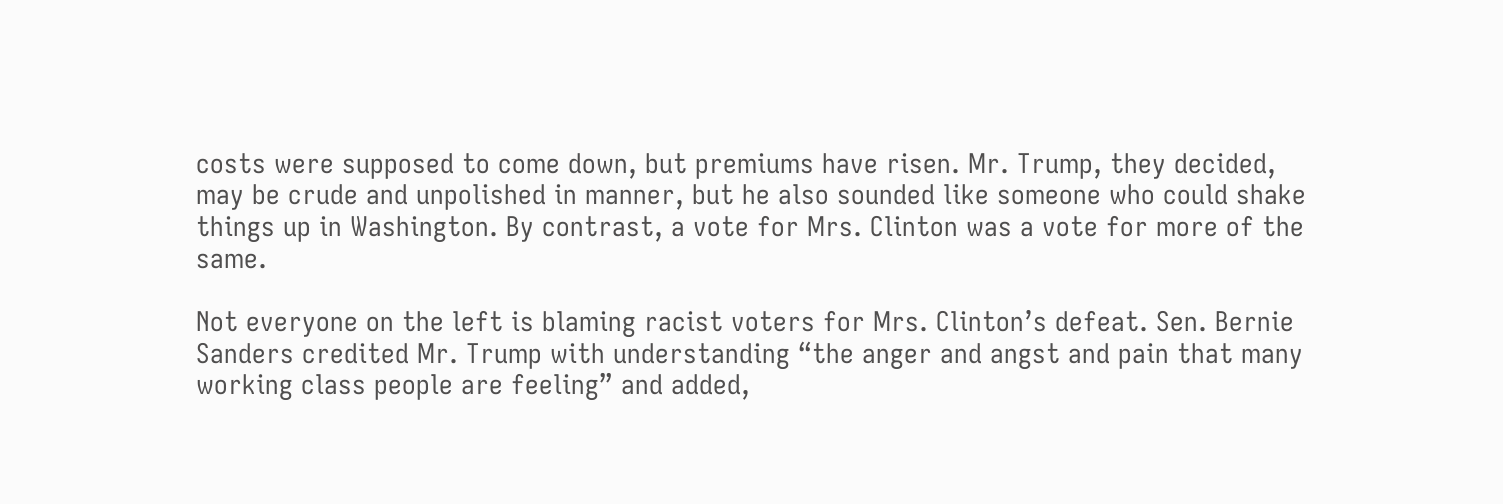costs were supposed to come down, but premiums have risen. Mr. Trump, they decided, may be crude and unpolished in manner, but he also sounded like someone who could shake things up in Washington. By contrast, a vote for Mrs. Clinton was a vote for more of the same.

Not everyone on the left is blaming racist voters for Mrs. Clinton’s defeat. Sen. Bernie Sanders credited Mr. Trump with understanding “the anger and angst and pain that many working class people are feeling” and added,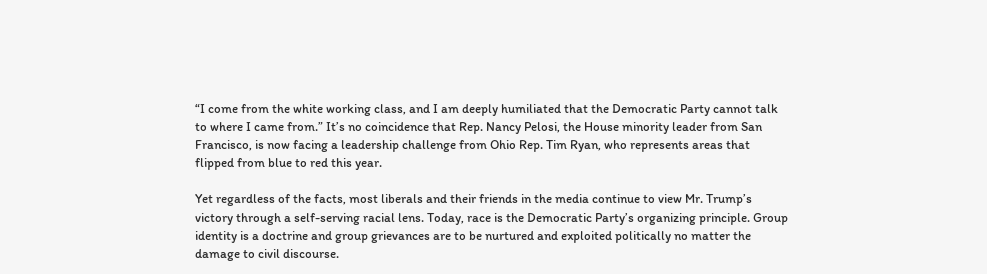“I come from the white working class, and I am deeply humiliated that the Democratic Party cannot talk to where I came from.” It’s no coincidence that Rep. Nancy Pelosi, the House minority leader from San Francisco, is now facing a leadership challenge from Ohio Rep. Tim Ryan, who represents areas that flipped from blue to red this year.

Yet regardless of the facts, most liberals and their friends in the media continue to view Mr. Trump’s victory through a self-serving racial lens. Today, race is the Democratic Party’s organizing principle. Group identity is a doctrine and group grievances are to be nurtured and exploited politically no matter the damage to civil discourse.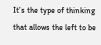It’s the type of thinking that allows the left to be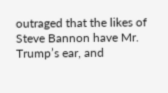outraged that the likes of Steve Bannon have Mr. Trump’s ear, and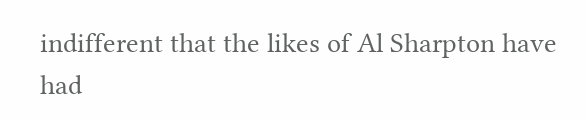indifferent that the likes of Al Sharpton have had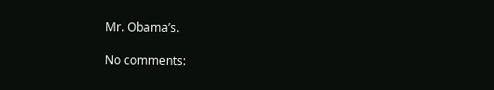Mr. Obama’s.

No comments: